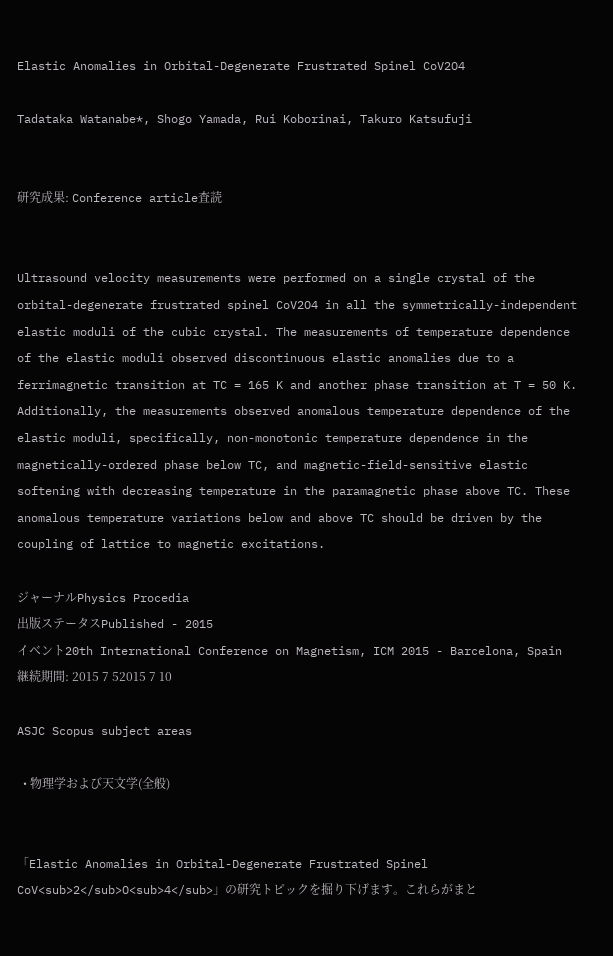Elastic Anomalies in Orbital-Degenerate Frustrated Spinel CoV2O4

Tadataka Watanabe*, Shogo Yamada, Rui Koborinai, Takuro Katsufuji


研究成果: Conference article査読


Ultrasound velocity measurements were performed on a single crystal of the orbital-degenerate frustrated spinel CoV2O4 in all the symmetrically-independent elastic moduli of the cubic crystal. The measurements of temperature dependence of the elastic moduli observed discontinuous elastic anomalies due to a ferrimagnetic transition at TC = 165 K and another phase transition at T = 50 K. Additionally, the measurements observed anomalous temperature dependence of the elastic moduli, specifically, non-monotonic temperature dependence in the magnetically-ordered phase below TC, and magnetic-field-sensitive elastic softening with decreasing temperature in the paramagnetic phase above TC. These anomalous temperature variations below and above TC should be driven by the coupling of lattice to magnetic excitations.

ジャーナルPhysics Procedia
出版ステータスPublished - 2015
イベント20th International Conference on Magnetism, ICM 2015 - Barcelona, Spain
継続期間: 2015 7 52015 7 10

ASJC Scopus subject areas

  • 物理学および天文学(全般)


「Elastic Anomalies in Orbital-Degenerate Frustrated Spinel CoV<sub>2</sub>O<sub>4</sub>」の研究トピックを掘り下げます。これらがまと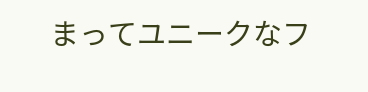まってユニークなフ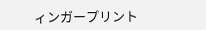ィンガープリント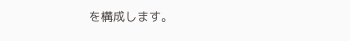を構成します。